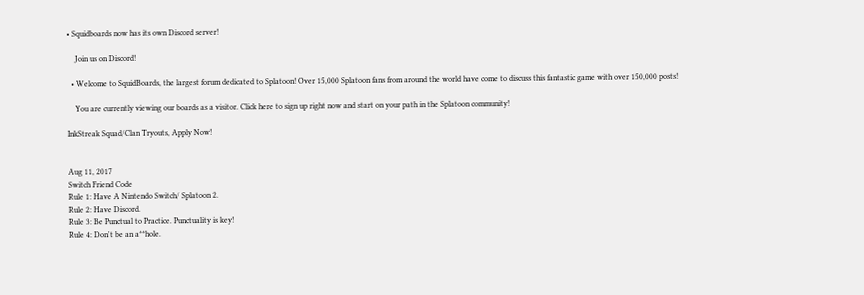• Squidboards now has its own Discord server!

    Join us on Discord!

  • Welcome to SquidBoards, the largest forum dedicated to Splatoon! Over 15,000 Splatoon fans from around the world have come to discuss this fantastic game with over 150,000 posts!

    You are currently viewing our boards as a visitor. Click here to sign up right now and start on your path in the Splatoon community!

InkStreak Squad/Clan Tryouts, Apply Now!


Aug 11, 2017
Switch Friend Code
Rule 1: Have A Nintendo Switch/ Splatoon 2.
Rule 2: Have Discord.
Rule 3: Be Punctual to Practice. Punctuality is key!
Rule 4: Don't be an a**hole.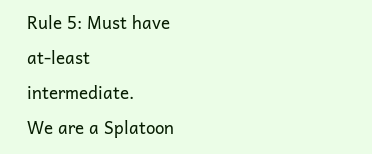Rule 5: Must have at-least intermediate.
We are a Splatoon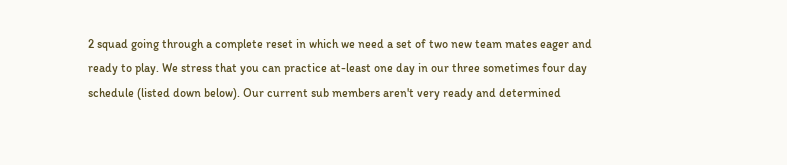2 squad going through a complete reset in which we need a set of two new team mates eager and ready to play. We stress that you can practice at-least one day in our three sometimes four day schedule (listed down below). Our current sub members aren't very ready and determined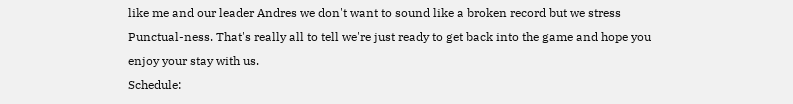like me and our leader Andres we don't want to sound like a broken record but we stress Punctual-ness. That's really all to tell we're just ready to get back into the game and hope you enjoy your stay with us.
Schedule: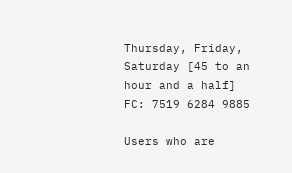Thursday, Friday, Saturday [45 to an hour and a half]
FC: 7519 6284 9885

Users who are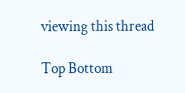viewing this thread

Top Bottom